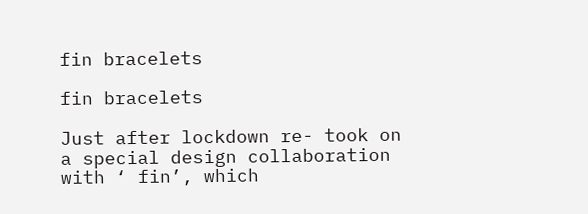fin bracelets

fin bracelets

Just after lockdown re- took on a special design collaboration with ‘ fin’, which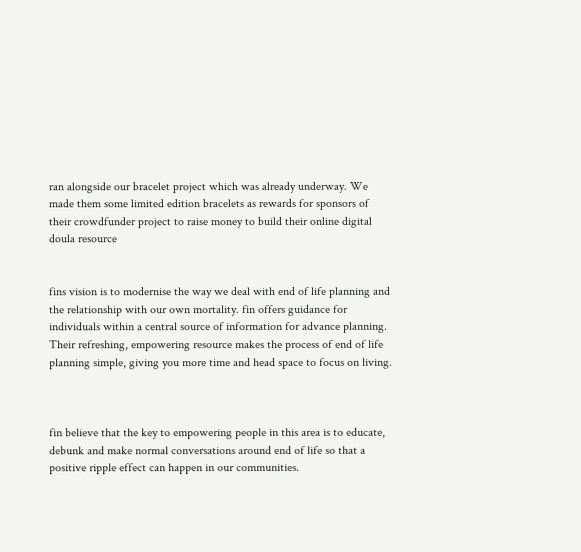ran alongside our bracelet project which was already underway. We made them some limited edition bracelets as rewards for sponsors of their crowdfunder project to raise money to build their online digital doula resource


fins vision is to modernise the way we deal with end of life planning and the relationship with our own mortality. fin offers guidance for individuals within a central source of information for advance planning. Their refreshing, empowering resource makes the process of end of life planning simple, giving you more time and head space to focus on living.



fin believe that the key to empowering people in this area is to educate, debunk and make normal conversations around end of life so that a positive ripple effect can happen in our communities.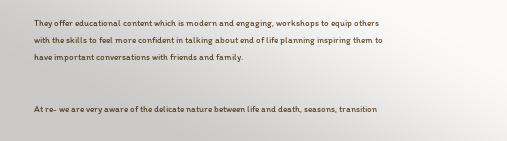They offer educational content which is modern and engaging, workshops to equip others with the skills to feel more confident in talking about end of life planning inspiring them to have important conversations with friends and family.


At re- we are very aware of the delicate nature between life and death, seasons, transition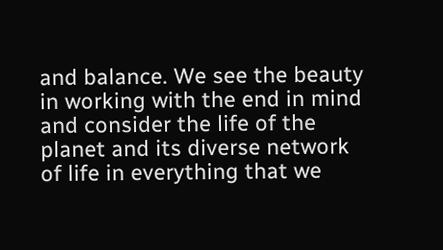and balance. We see the beauty in working with the end in mind and consider the life of the planet and its diverse network of life in everything that we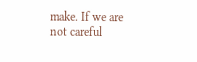make. If we are not careful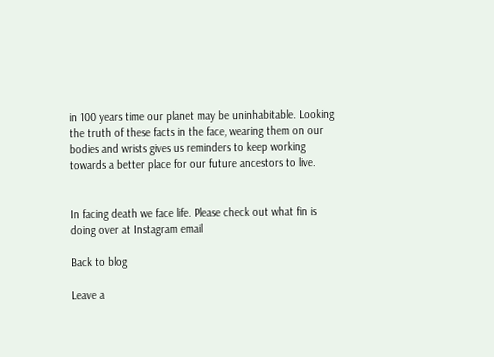in 100 years time our planet may be uninhabitable. Looking the truth of these facts in the face, wearing them on our bodies and wrists gives us reminders to keep working towards a better place for our future ancestors to live.


In facing death we face life. Please check out what fin is doing over at Instagram email

Back to blog

Leave a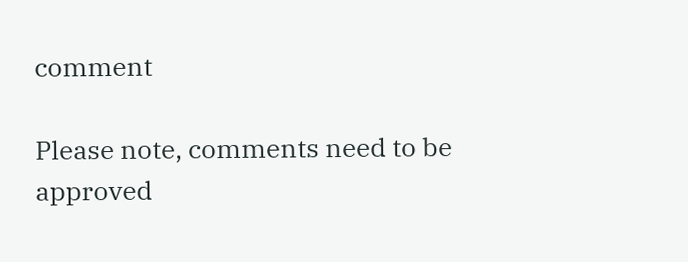comment

Please note, comments need to be approved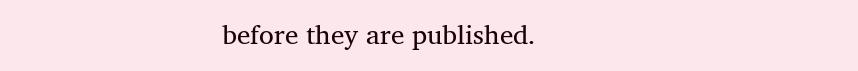before they are published.